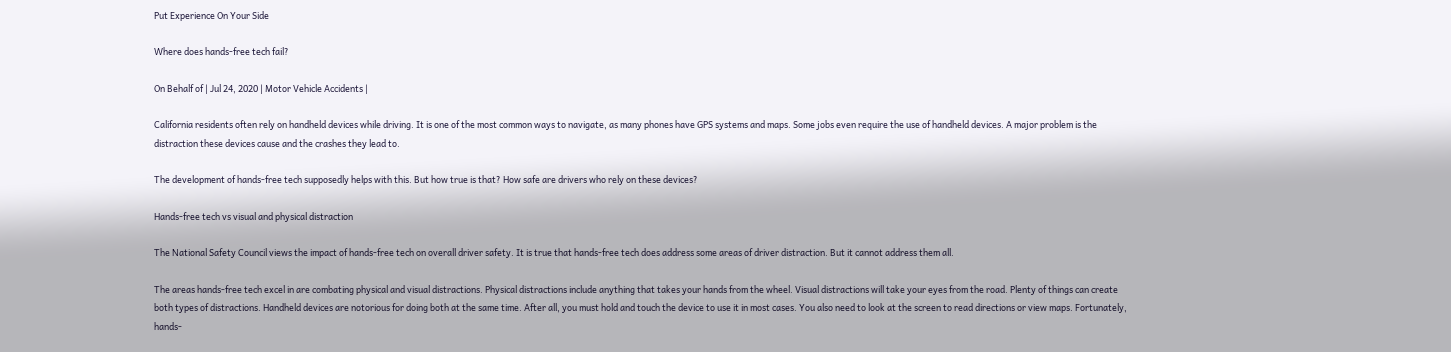Put Experience On Your Side

Where does hands-free tech fail?

On Behalf of | Jul 24, 2020 | Motor Vehicle Accidents |

California residents often rely on handheld devices while driving. It is one of the most common ways to navigate, as many phones have GPS systems and maps. Some jobs even require the use of handheld devices. A major problem is the distraction these devices cause and the crashes they lead to.

The development of hands-free tech supposedly helps with this. But how true is that? How safe are drivers who rely on these devices?

Hands-free tech vs visual and physical distraction

The National Safety Council views the impact of hands-free tech on overall driver safety. It is true that hands-free tech does address some areas of driver distraction. But it cannot address them all.

The areas hands-free tech excel in are combating physical and visual distractions. Physical distractions include anything that takes your hands from the wheel. Visual distractions will take your eyes from the road. Plenty of things can create both types of distractions. Handheld devices are notorious for doing both at the same time. After all, you must hold and touch the device to use it in most cases. You also need to look at the screen to read directions or view maps. Fortunately, hands-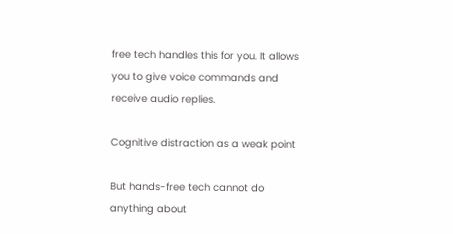free tech handles this for you. It allows you to give voice commands and receive audio replies.

Cognitive distraction as a weak point

But hands-free tech cannot do anything about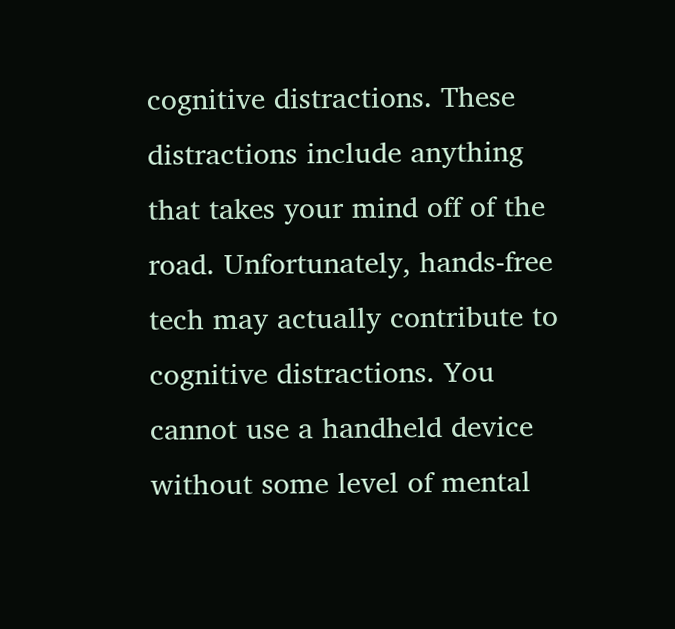cognitive distractions. These distractions include anything that takes your mind off of the road. Unfortunately, hands-free tech may actually contribute to cognitive distractions. You cannot use a handheld device without some level of mental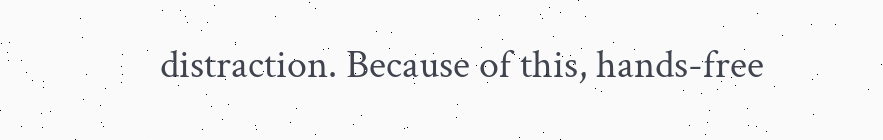distraction. Because of this, hands-free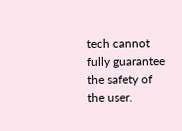tech cannot fully guarantee the safety of the user.